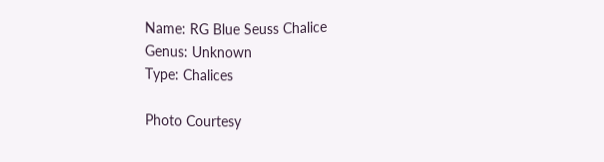Name: RG Blue Seuss Chalice
Genus: Unknown
Type: Chalices

Photo Courtesy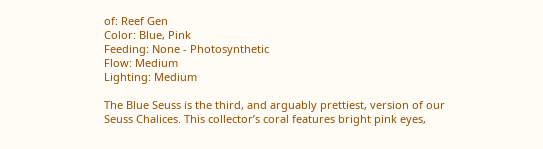of: Reef Gen
Color: Blue, Pink
Feeding: None - Photosynthetic
Flow: Medium
Lighting: Medium

The Blue Seuss is the third, and arguably prettiest, version of our Seuss Chalices. This collector’s coral features bright pink eyes,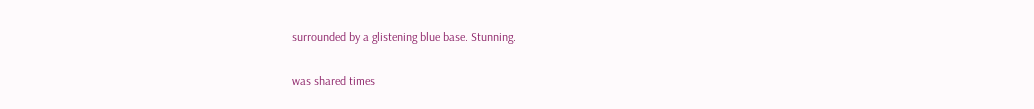surrounded by a glistening blue base. Stunning.

was shared times